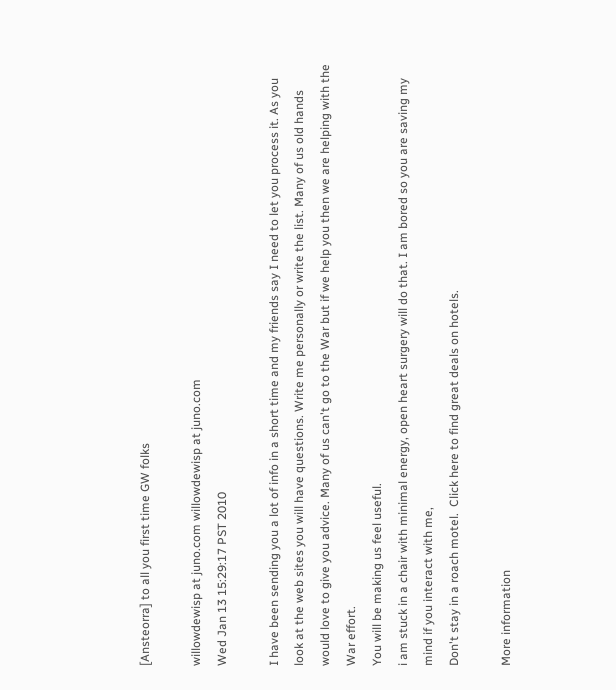[Ansteorra] to all you first time GW folks

willowdewisp at juno.com willowdewisp at juno.com
Wed Jan 13 15:29:17 PST 2010

I have been sending you a lot of info in a short time and my friends say I need to let you process it. As you look at the web sites you will have questions. Write me personally or write the list. Many of us old hands would love to give you advice. Many of us can't go to the War but if we help you then we are helping with the War effort.
You will be making us feel useful.
i am stuck in a chair with minimal energy, open heart surgery will do that. I am bored so you are saving my mind if you interact with me,
Don't stay in a roach motel.  Click here to find great deals on hotels.

More information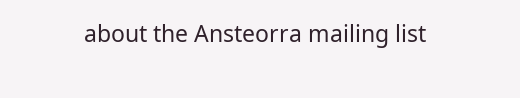about the Ansteorra mailing list